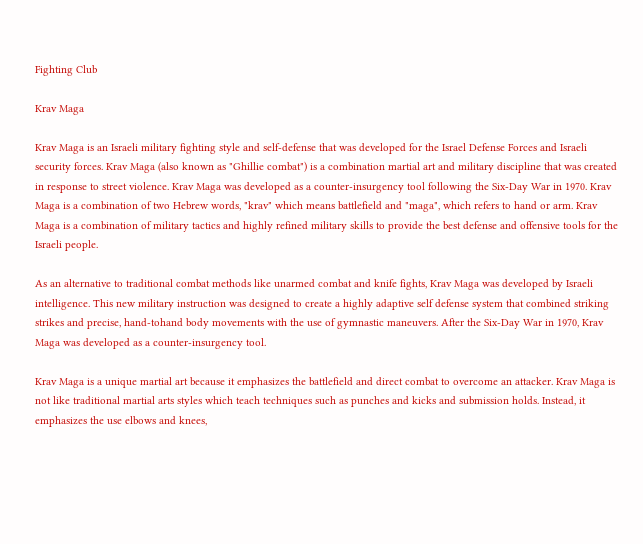Fighting Club

Krav Maga

Krav Maga is an Israeli military fighting style and self-defense that was developed for the Israel Defense Forces and Israeli security forces. Krav Maga (also known as "Ghillie combat") is a combination martial art and military discipline that was created in response to street violence. Krav Maga was developed as a counter-insurgency tool following the Six-Day War in 1970. Krav Maga is a combination of two Hebrew words, "krav" which means battlefield and "maga", which refers to hand or arm. Krav Maga is a combination of military tactics and highly refined military skills to provide the best defense and offensive tools for the Israeli people.

As an alternative to traditional combat methods like unarmed combat and knife fights, Krav Maga was developed by Israeli intelligence. This new military instruction was designed to create a highly adaptive self defense system that combined striking strikes and precise, hand-tohand body movements with the use of gymnastic maneuvers. After the Six-Day War in 1970, Krav Maga was developed as a counter-insurgency tool.

Krav Maga is a unique martial art because it emphasizes the battlefield and direct combat to overcome an attacker. Krav Maga is not like traditional martial arts styles which teach techniques such as punches and kicks and submission holds. Instead, it emphasizes the use elbows and knees,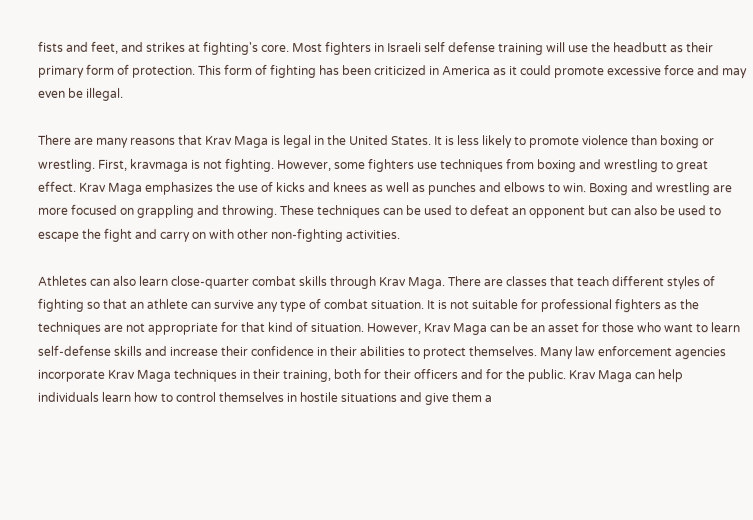fists and feet, and strikes at fighting's core. Most fighters in Israeli self defense training will use the headbutt as their primary form of protection. This form of fighting has been criticized in America as it could promote excessive force and may even be illegal.

There are many reasons that Krav Maga is legal in the United States. It is less likely to promote violence than boxing or wrestling. First, kravmaga is not fighting. However, some fighters use techniques from boxing and wrestling to great effect. Krav Maga emphasizes the use of kicks and knees as well as punches and elbows to win. Boxing and wrestling are more focused on grappling and throwing. These techniques can be used to defeat an opponent but can also be used to escape the fight and carry on with other non-fighting activities.

Athletes can also learn close-quarter combat skills through Krav Maga. There are classes that teach different styles of fighting so that an athlete can survive any type of combat situation. It is not suitable for professional fighters as the techniques are not appropriate for that kind of situation. However, Krav Maga can be an asset for those who want to learn self-defense skills and increase their confidence in their abilities to protect themselves. Many law enforcement agencies incorporate Krav Maga techniques in their training, both for their officers and for the public. Krav Maga can help individuals learn how to control themselves in hostile situations and give them a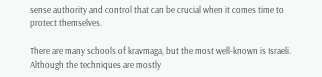sense authority and control that can be crucial when it comes time to protect themselves.

There are many schools of kravmaga, but the most well-known is Israeli. Although the techniques are mostly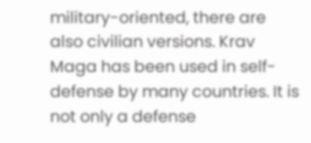military-oriented, there are also civilian versions. Krav Maga has been used in self-defense by many countries. It is not only a defense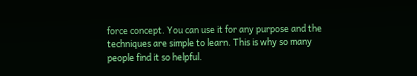force concept. You can use it for any purpose and the techniques are simple to learn. This is why so many people find it so helpful.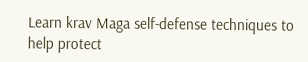Learn krav Maga self-defense techniques to help protect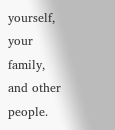yourself, your family, and other people.